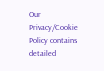Our Privacy/Cookie Policy contains detailed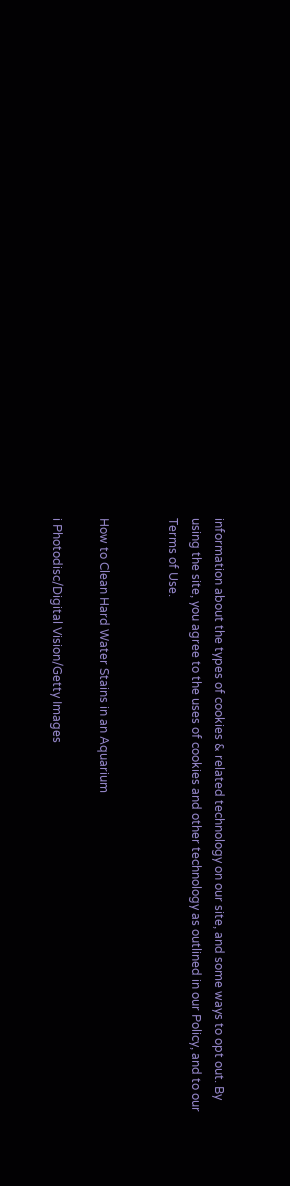information about the types of cookies & related technology on our site, and some ways to opt out. By using the site, you agree to the uses of cookies and other technology as outlined in our Policy, and to our Terms of Use.


How to Clean Hard Water Stains in an Aquarium

i Photodisc/Digital Vision/Getty Images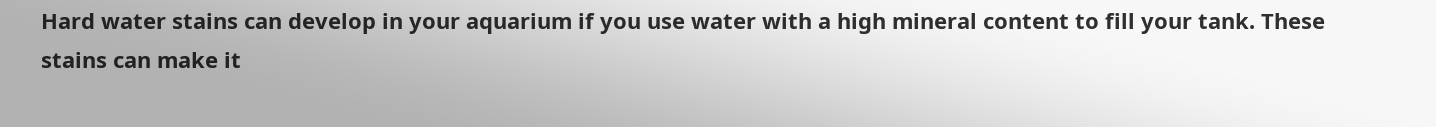Hard water stains can develop in your aquarium if you use water with a high mineral content to fill your tank. These stains can make it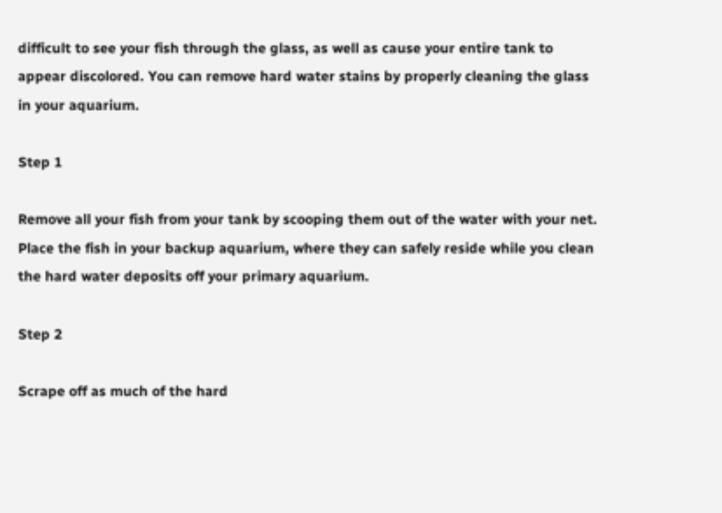difficult to see your fish through the glass, as well as cause your entire tank to appear discolored. You can remove hard water stains by properly cleaning the glass in your aquarium.

Step 1

Remove all your fish from your tank by scooping them out of the water with your net. Place the fish in your backup aquarium, where they can safely reside while you clean the hard water deposits off your primary aquarium.

Step 2

Scrape off as much of the hard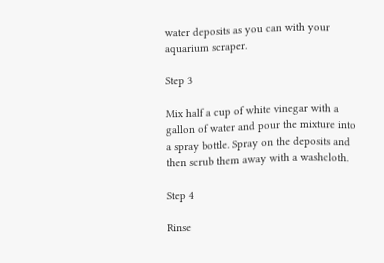water deposits as you can with your aquarium scraper.

Step 3

Mix half a cup of white vinegar with a gallon of water and pour the mixture into a spray bottle. Spray on the deposits and then scrub them away with a washcloth.

Step 4

Rinse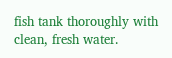fish tank thoroughly with clean, fresh water.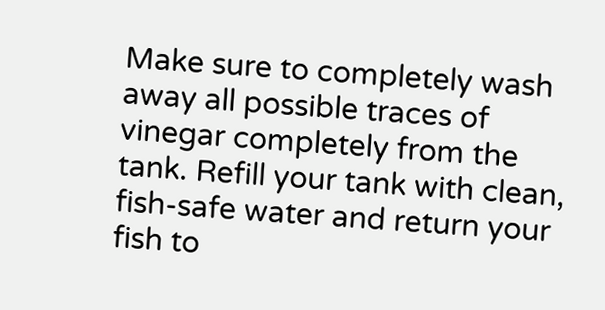Make sure to completely wash away all possible traces of vinegar completely from the tank. Refill your tank with clean, fish-safe water and return your fish to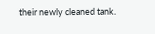their newly cleaned tank.